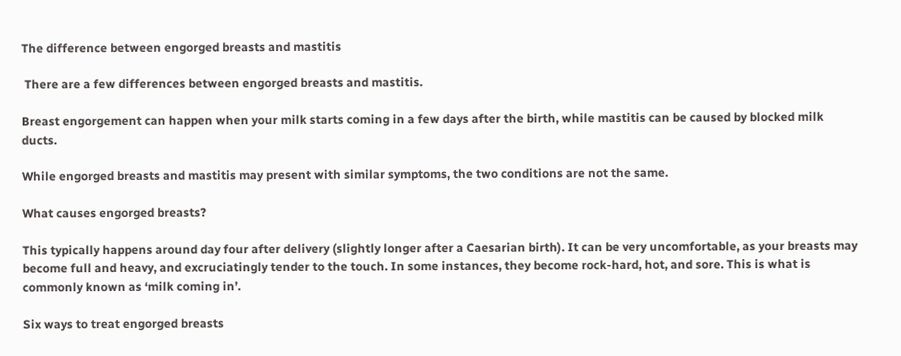The difference between engorged breasts and mastitis

 There are a few differences between engorged breasts and mastitis.

Breast engorgement can happen when your milk starts coming in a few days after the birth, while mastitis can be caused by blocked milk ducts.

While engorged breasts and mastitis may present with similar symptoms, the two conditions are not the same.

What causes engorged breasts?

This typically happens around day four after delivery (slightly longer after a Caesarian birth). It can be very uncomfortable, as your breasts may become full and heavy, and excruciatingly tender to the touch. In some instances, they become rock-hard, hot, and sore. This is what is commonly known as ‘milk coming in’.

Six ways to treat engorged breasts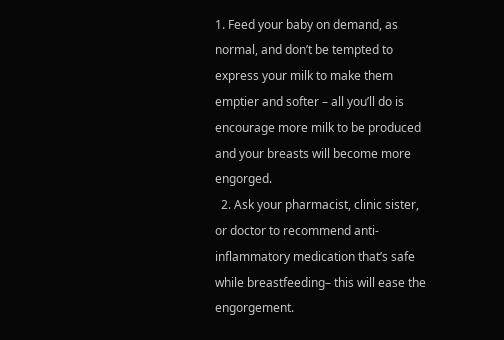1. Feed your baby on demand, as normal, and don’t be tempted to express your milk to make them emptier and softer – all you’ll do is encourage more milk to be produced and your breasts will become more engorged.
  2. Ask your pharmacist, clinic sister, or doctor to recommend anti-inflammatory medication that’s safe while breastfeeding– this will ease the engorgement.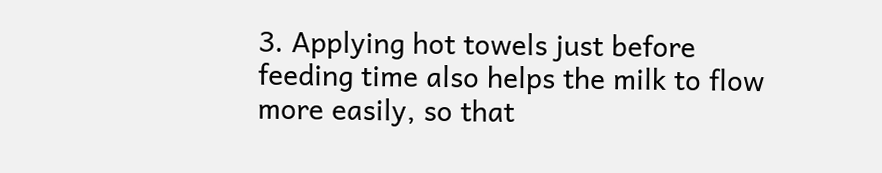3. Applying hot towels just before feeding time also helps the milk to flow more easily, so that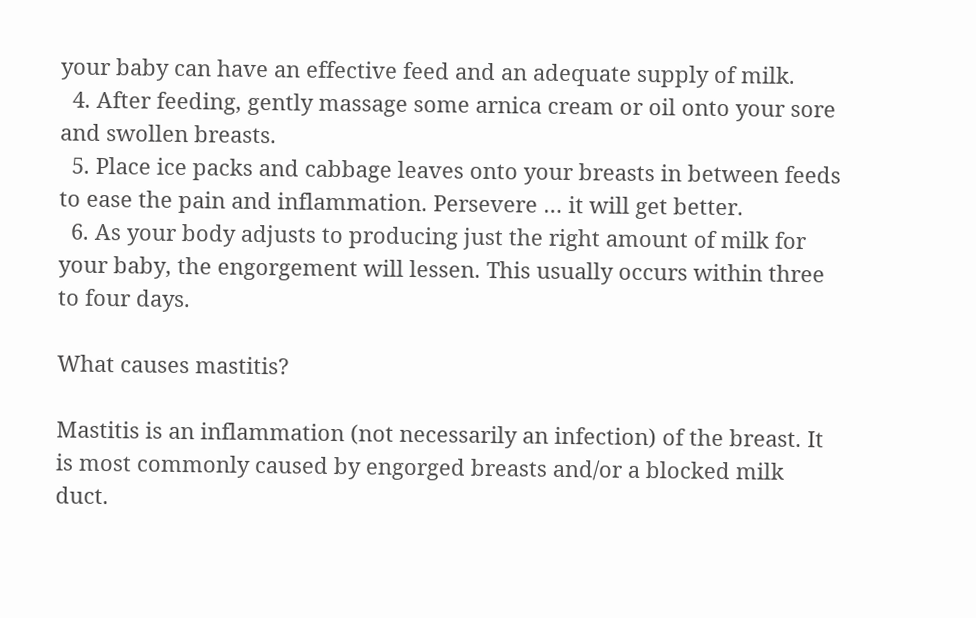your baby can have an effective feed and an adequate supply of milk.
  4. After feeding, gently massage some arnica cream or oil onto your sore and swollen breasts.
  5. Place ice packs and cabbage leaves onto your breasts in between feeds to ease the pain and inflammation. Persevere … it will get better.
  6. As your body adjusts to producing just the right amount of milk for your baby, the engorgement will lessen. This usually occurs within three to four days.

What causes mastitis?

Mastitis is an inflammation (not necessarily an infection) of the breast. It is most commonly caused by engorged breasts and/or a blocked milk duct.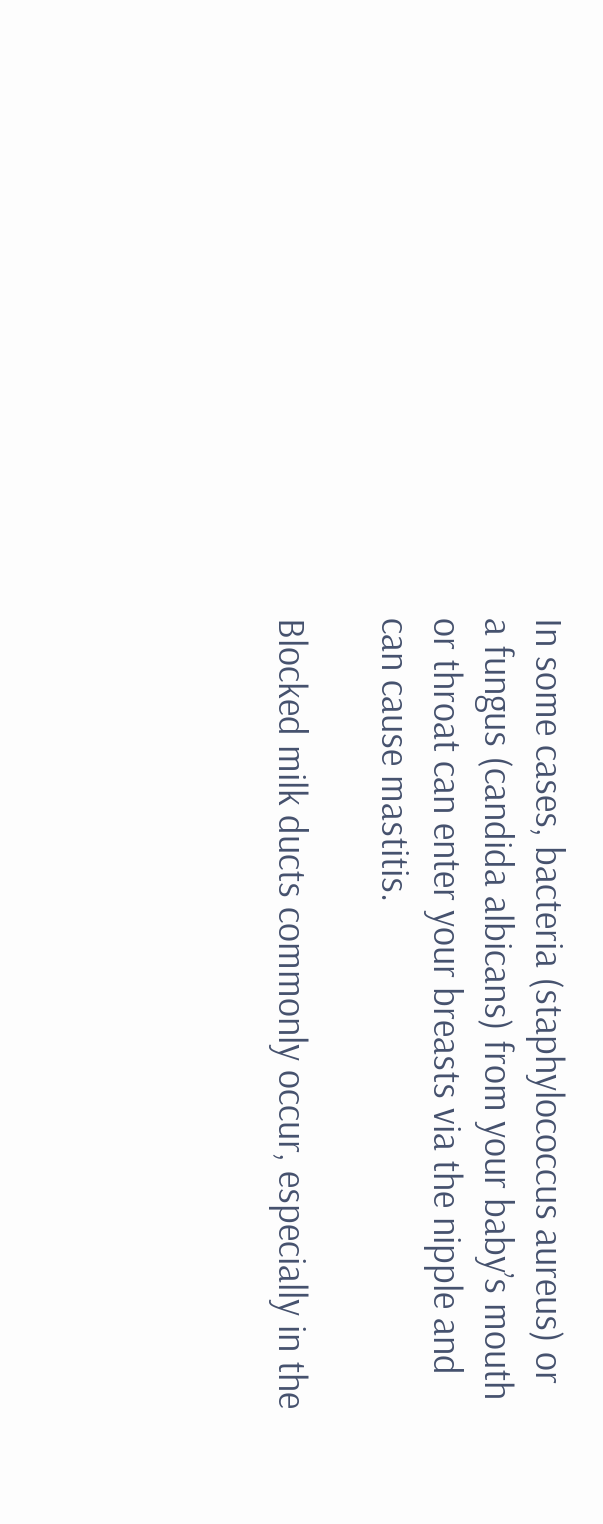In some cases, bacteria (staphylococcus aureus) or a fungus (candida albicans) from your baby’s mouth or throat can enter your breasts via the nipple and can cause mastitis.

Blocked milk ducts commonly occur, especially in the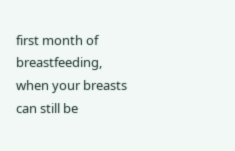first month of breastfeeding, when your breasts can still be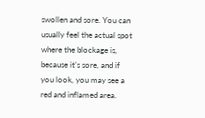swollen and sore. You can usually feel the actual spot where the blockage is, because it’s sore, and if you look, you may see a red and inflamed area.